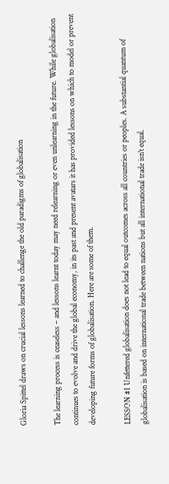Gloria Spittel draws on crucial lessons learned to challenge the old paradigms of globalisation

The learning process is ceaseless – and lessons learnt today may need relearning or even unlearning in the future. While globalisation continues to evolve and drive the global economy, in its past and present avatars it has provided lessons on which to model or prevent developing future forms of globalisation. Here are some of them.

LESSON #1 Unfettered globalisation does not lead to equal outcomes across all countries or peoples. A substantial quantum of globalisation is based on international trade between nations but all international trade isn’t equal.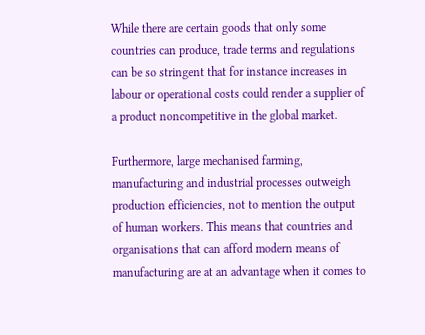While there are certain goods that only some countries can produce, trade terms and regulations can be so stringent that for instance increases in labour or operational costs could render a supplier of a product noncompetitive in the global market.

Furthermore, large mechanised farming, manufacturing and industrial processes outweigh production efficiencies, not to mention the output of human workers. This means that countries and organisations that can afford modern means of manufacturing are at an advantage when it comes to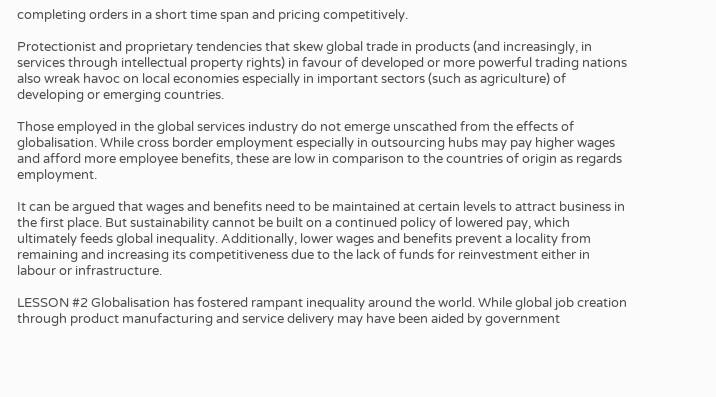completing orders in a short time span and pricing competitively.

Protectionist and proprietary tendencies that skew global trade in products (and increasingly, in services through intellectual property rights) in favour of developed or more powerful trading nations also wreak havoc on local economies especially in important sectors (such as agriculture) of developing or emerging countries.

Those employed in the global services industry do not emerge unscathed from the effects of globalisation. While cross border employment especially in outsourcing hubs may pay higher wages and afford more employee benefits, these are low in comparison to the countries of origin as regards employment.

It can be argued that wages and benefits need to be maintained at certain levels to attract business in the first place. But sustainability cannot be built on a continued policy of lowered pay, which ultimately feeds global inequality. Additionally, lower wages and benefits prevent a locality from remaining and increasing its competitiveness due to the lack of funds for reinvestment either in labour or infrastructure.

LESSON #2 Globalisation has fostered rampant inequality around the world. While global job creation through product manufacturing and service delivery may have been aided by government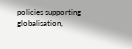policies supporting globalisation,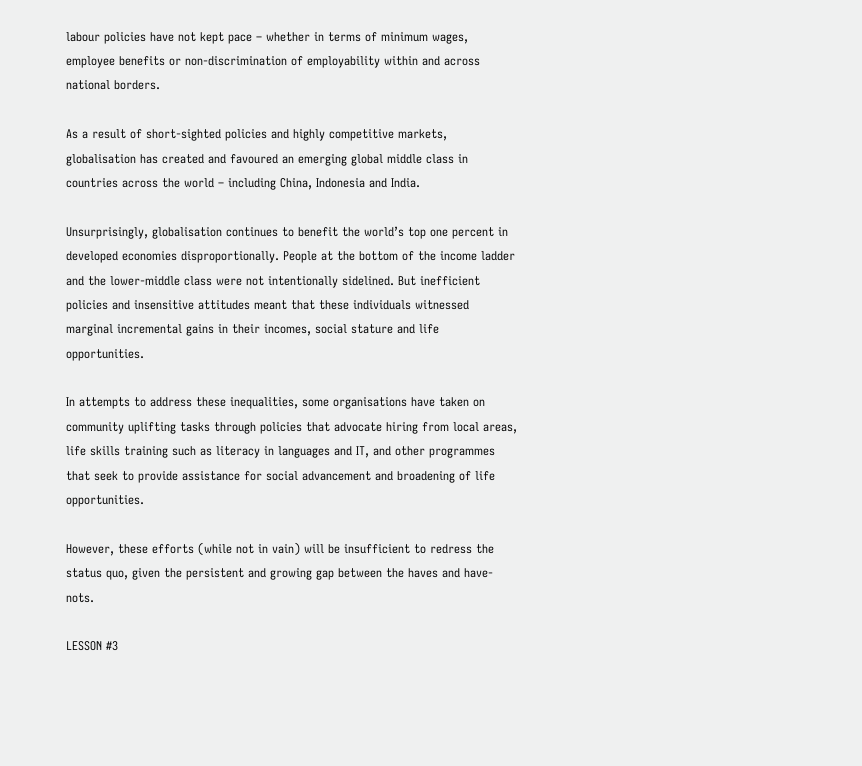labour policies have not kept pace – whether in terms of minimum wages, employee benefits or non-discrimination of employability within and across national borders.

As a result of short-sighted policies and highly competitive markets, globalisation has created and favoured an emerging global middle class in countries across the world – including China, Indonesia and India.

Unsurprisingly, globalisation continues to benefit the world’s top one percent in developed economies disproportionally. People at the bottom of the income ladder and the lower-middle class were not intentionally sidelined. But inefficient policies and insensitive attitudes meant that these individuals witnessed marginal incremental gains in their incomes, social stature and life opportunities.

In attempts to address these inequalities, some organisations have taken on community uplifting tasks through policies that advocate hiring from local areas, life skills training such as literacy in languages and IT, and other programmes that seek to provide assistance for social advancement and broadening of life opportunities.

However, these efforts (while not in vain) will be insufficient to redress the status quo, given the persistent and growing gap between the haves and have-nots.

LESSON #3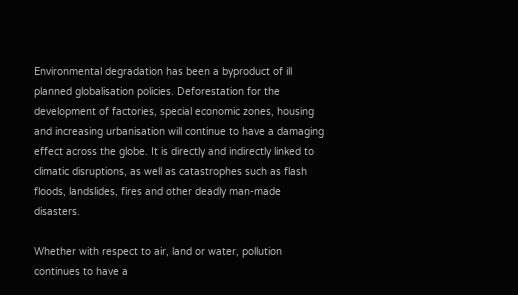Environmental degradation has been a byproduct of ill planned globalisation policies. Deforestation for the development of factories, special economic zones, housing and increasing urbanisation will continue to have a damaging effect across the globe. It is directly and indirectly linked to climatic disruptions, as well as catastrophes such as flash floods, landslides, fires and other deadly man-made disasters.

Whether with respect to air, land or water, pollution continues to have a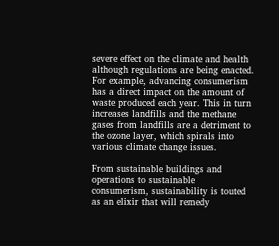severe effect on the climate and health although regulations are being enacted. For example, advancing consumerism has a direct impact on the amount of waste produced each year. This in turn increases landfills and the methane gases from landfills are a detriment to the ozone layer, which spirals into various climate change issues.

From sustainable buildings and operations to sustainable consumerism, sustainability is touted as an elixir that will remedy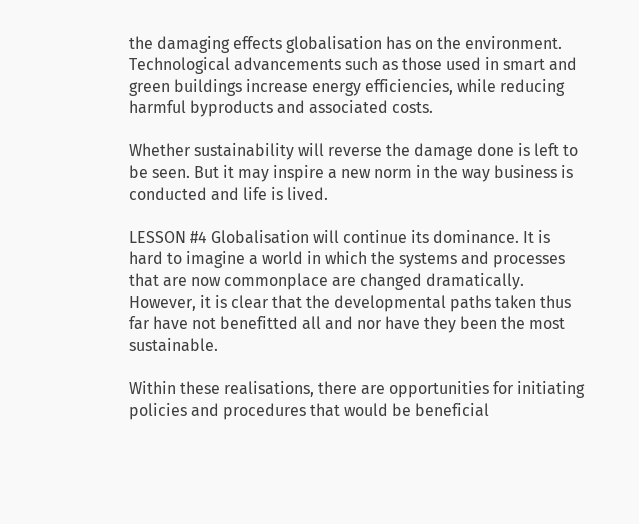the damaging effects globalisation has on the environment. Technological advancements such as those used in smart and green buildings increase energy efficiencies, while reducing harmful byproducts and associated costs.

Whether sustainability will reverse the damage done is left to be seen. But it may inspire a new norm in the way business is conducted and life is lived.

LESSON #4 Globalisation will continue its dominance. It is hard to imagine a world in which the systems and processes that are now commonplace are changed dramatically. However, it is clear that the developmental paths taken thus far have not benefitted all and nor have they been the most sustainable.

Within these realisations, there are opportunities for initiating policies and procedures that would be beneficial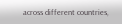across different countries,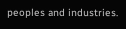peoples and industries.